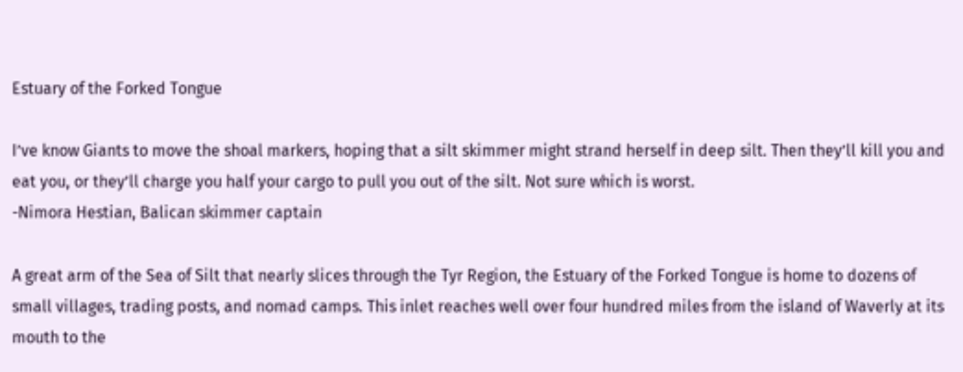Estuary of the Forked Tongue

I’ve know Giants to move the shoal markers, hoping that a silt skimmer might strand herself in deep silt. Then they’ll kill you and eat you, or they’ll charge you half your cargo to pull you out of the silt. Not sure which is worst.
-Nimora Hestian, Balican skimmer captain

A great arm of the Sea of Silt that nearly slices through the Tyr Region, the Estuary of the Forked Tongue is home to dozens of small villages, trading posts, and nomad camps. This inlet reaches well over four hundred miles from the island of Waverly at its mouth to the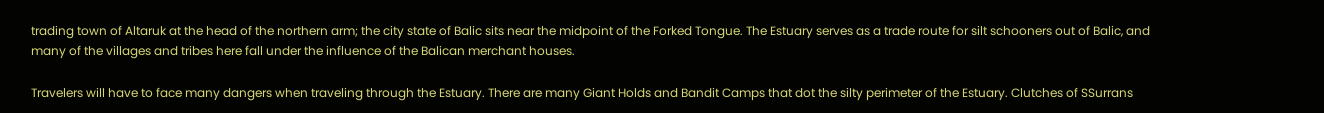trading town of Altaruk at the head of the northern arm; the city state of Balic sits near the midpoint of the Forked Tongue. The Estuary serves as a trade route for silt schooners out of Balic, and many of the villages and tribes here fall under the influence of the Balican merchant houses.

Travelers will have to face many dangers when traveling through the Estuary. There are many Giant Holds and Bandit Camps that dot the silty perimeter of the Estuary. Clutches of SSurrans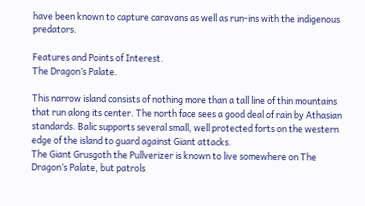have been known to capture caravans as well as run-ins with the indigenous predators.

Features and Points of Interest.
The Dragon’s Palate.

This narrow island consists of nothing more than a tall line of thin mountains that run along its center. The north face sees a good deal of rain by Athasian standards. Balic supports several small, well protected forts on the western edge of the island to guard against Giant attacks.
The Giant Grusgoth the Pullverizer is known to live somewhere on The Dragon’s Palate, but patrols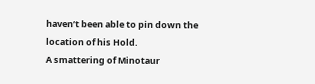haven’t been able to pin down the location of his Hold.
A smattering of Minotaur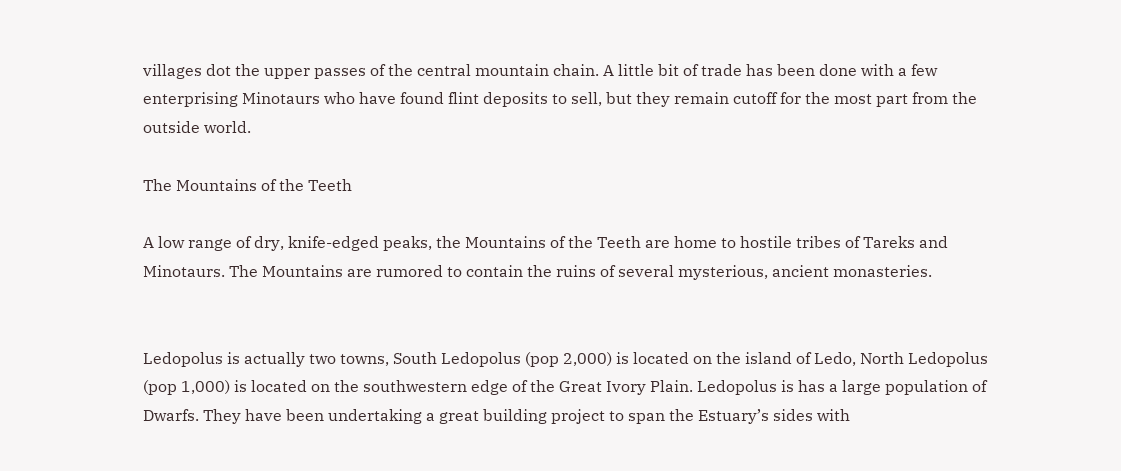villages dot the upper passes of the central mountain chain. A little bit of trade has been done with a few enterprising Minotaurs who have found flint deposits to sell, but they remain cutoff for the most part from the outside world.

The Mountains of the Teeth

A low range of dry, knife-edged peaks, the Mountains of the Teeth are home to hostile tribes of Tareks and Minotaurs. The Mountains are rumored to contain the ruins of several mysterious, ancient monasteries.


Ledopolus is actually two towns, South Ledopolus (pop 2,000) is located on the island of Ledo, North Ledopolus (pop 1,000) is located on the southwestern edge of the Great Ivory Plain. Ledopolus is has a large population of Dwarfs. They have been undertaking a great building project to span the Estuary’s sides with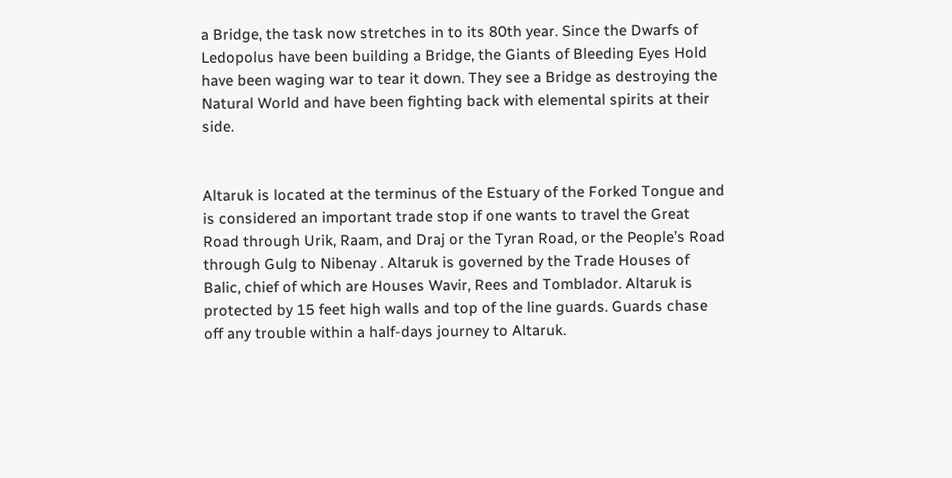a Bridge, the task now stretches in to its 80th year. Since the Dwarfs of Ledopolus have been building a Bridge, the Giants of Bleeding Eyes Hold have been waging war to tear it down. They see a Bridge as destroying the Natural World and have been fighting back with elemental spirits at their side.


Altaruk is located at the terminus of the Estuary of the Forked Tongue and is considered an important trade stop if one wants to travel the Great Road through Urik, Raam, and Draj or the Tyran Road, or the People’s Road through Gulg to Nibenay . Altaruk is governed by the Trade Houses of Balic, chief of which are Houses Wavir, Rees and Tomblador. Altaruk is protected by 15 feet high walls and top of the line guards. Guards chase off any trouble within a half-days journey to Altaruk.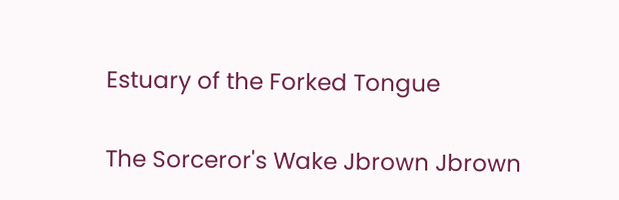Estuary of the Forked Tongue

The Sorceror's Wake Jbrown Jbrown